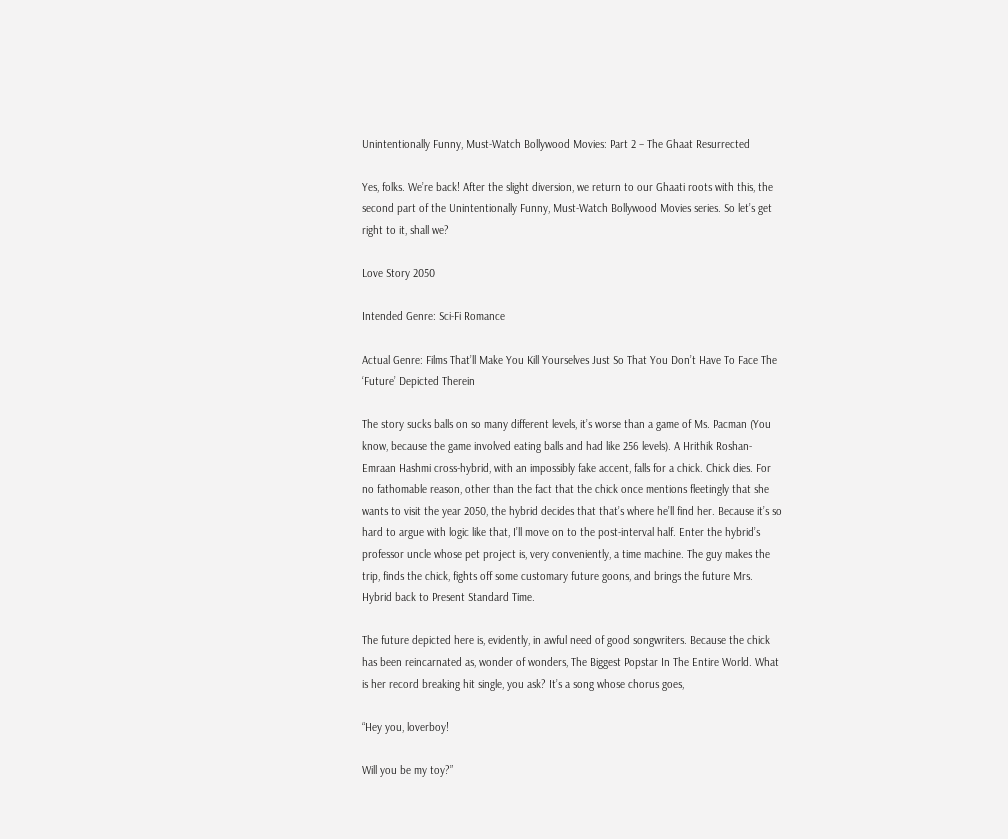Unintentionally Funny, Must-Watch Bollywood Movies: Part 2 – The Ghaat Resurrected

Yes, folks. We’re back! After the slight diversion, we return to our Ghaati roots with this, the second part of the Unintentionally Funny, Must-Watch Bollywood Movies series. So let’s get right to it, shall we?

Love Story 2050

Intended Genre: Sci-Fi Romance

Actual Genre: Films That’ll Make You Kill Yourselves Just So That You Don’t Have To Face The ‘Future’ Depicted Therein

The story sucks balls on so many different levels, it’s worse than a game of Ms. Pacman (You know, because the game involved eating balls and had like 256 levels). A Hrithik Roshan-Emraan Hashmi cross-hybrid, with an impossibly fake accent, falls for a chick. Chick dies. For no fathomable reason, other than the fact that the chick once mentions fleetingly that she wants to visit the year 2050, the hybrid decides that that’s where he’ll find her. Because it’s so hard to argue with logic like that, I’ll move on to the post-interval half. Enter the hybrid’s professor uncle whose pet project is, very conveniently, a time machine. The guy makes the trip, finds the chick, fights off some customary future goons, and brings the future Mrs. Hybrid back to Present Standard Time.

The future depicted here is, evidently, in awful need of good songwriters. Because the chick has been reincarnated as, wonder of wonders, The Biggest Popstar In The Entire World. What is her record breaking hit single, you ask? It’s a song whose chorus goes,

“Hey you, loverboy!

Will you be my toy?”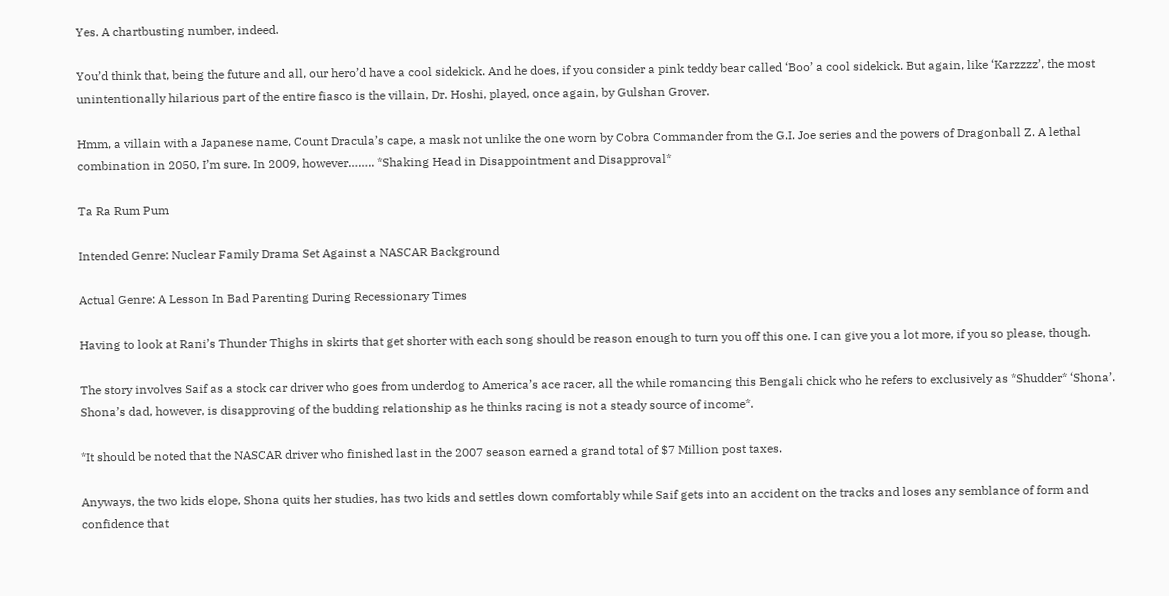Yes. A chartbusting number, indeed.

You’d think that, being the future and all, our hero’d have a cool sidekick. And he does, if you consider a pink teddy bear called ‘Boo’ a cool sidekick. But again, like ‘Karzzzz’, the most unintentionally hilarious part of the entire fiasco is the villain, Dr. Hoshi, played, once again, by Gulshan Grover.

Hmm, a villain with a Japanese name, Count Dracula’s cape, a mask not unlike the one worn by Cobra Commander from the G.I. Joe series and the powers of Dragonball Z. A lethal combination in 2050, I’m sure. In 2009, however…….. *Shaking Head in Disappointment and Disapproval*

Ta Ra Rum Pum

Intended Genre: Nuclear Family Drama Set Against a NASCAR Background

Actual Genre: A Lesson In Bad Parenting During Recessionary Times

Having to look at Rani’s Thunder Thighs in skirts that get shorter with each song should be reason enough to turn you off this one. I can give you a lot more, if you so please, though.

The story involves Saif as a stock car driver who goes from underdog to America’s ace racer, all the while romancing this Bengali chick who he refers to exclusively as *Shudder* ‘Shona’. Shona’s dad, however, is disapproving of the budding relationship as he thinks racing is not a steady source of income*.

*It should be noted that the NASCAR driver who finished last in the 2007 season earned a grand total of $7 Million post taxes.

Anyways, the two kids elope, Shona quits her studies, has two kids and settles down comfortably while Saif gets into an accident on the tracks and loses any semblance of form and confidence that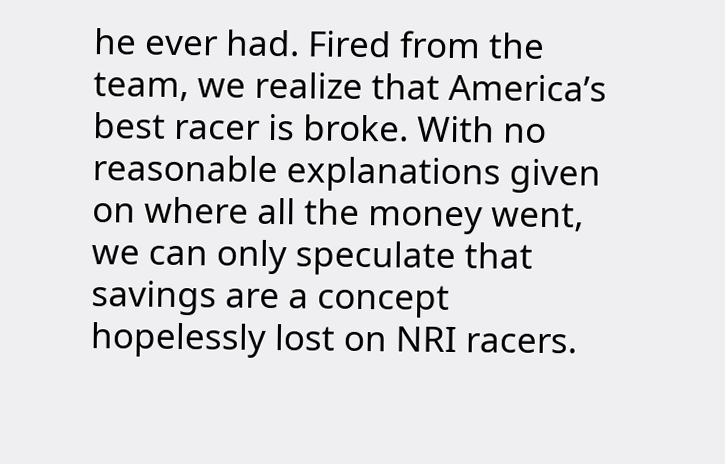he ever had. Fired from the team, we realize that America’s best racer is broke. With no reasonable explanations given on where all the money went, we can only speculate that savings are a concept hopelessly lost on NRI racers.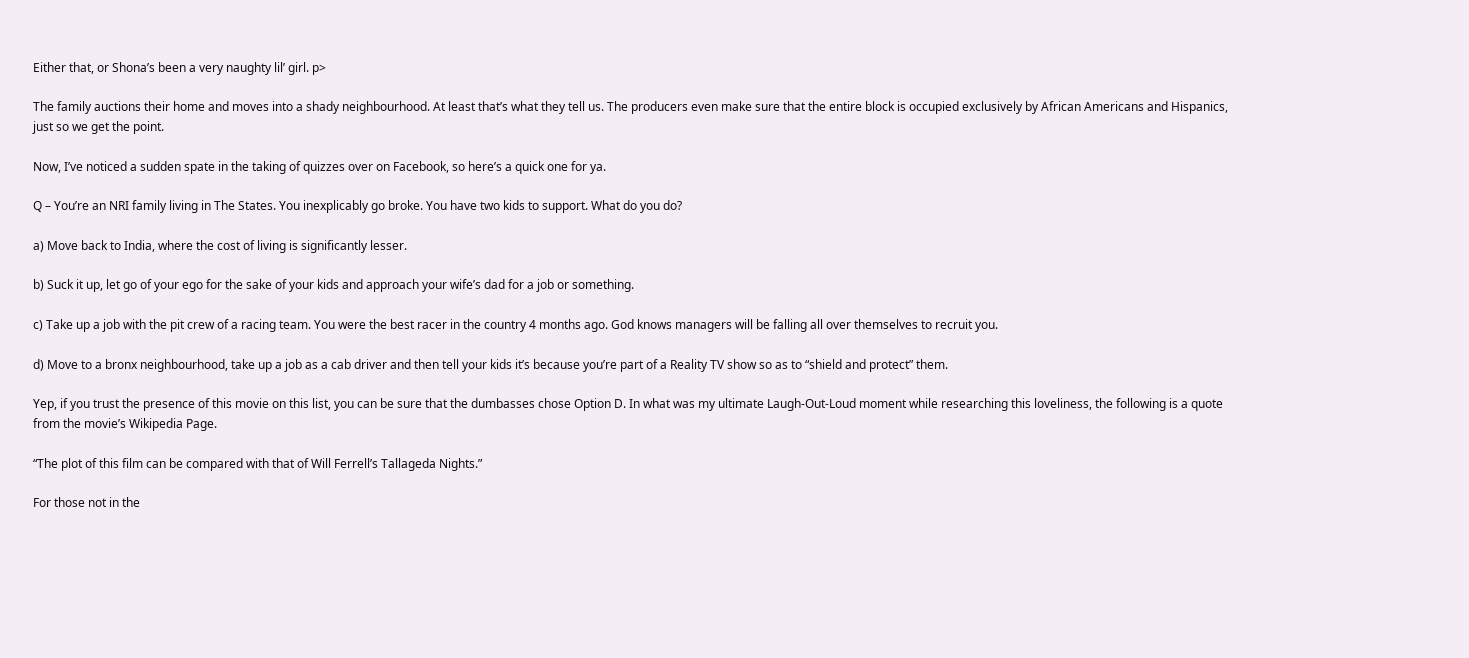Either that, or Shona’s been a very naughty lil’ girl. p>

The family auctions their home and moves into a shady neighbourhood. At least that’s what they tell us. The producers even make sure that the entire block is occupied exclusively by African Americans and Hispanics, just so we get the point.

Now, I’ve noticed a sudden spate in the taking of quizzes over on Facebook, so here’s a quick one for ya.

Q – You’re an NRI family living in The States. You inexplicably go broke. You have two kids to support. What do you do?

a) Move back to India, where the cost of living is significantly lesser.

b) Suck it up, let go of your ego for the sake of your kids and approach your wife’s dad for a job or something.

c) Take up a job with the pit crew of a racing team. You were the best racer in the country 4 months ago. God knows managers will be falling all over themselves to recruit you.

d) Move to a bronx neighbourhood, take up a job as a cab driver and then tell your kids it’s because you’re part of a Reality TV show so as to “shield and protect” them.

Yep, if you trust the presence of this movie on this list, you can be sure that the dumbasses chose Option D. In what was my ultimate Laugh-Out-Loud moment while researching this loveliness, the following is a quote from the movie’s Wikipedia Page.

“The plot of this film can be compared with that of Will Ferrell’s Tallageda Nights.”

For those not in the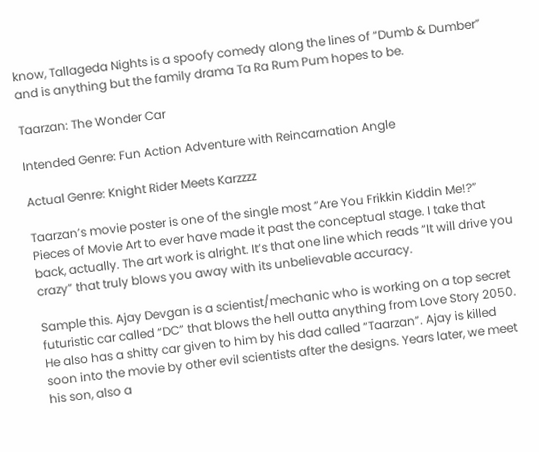know, Tallageda Nights is a spoofy comedy along the lines of “Dumb & Dumber” and is anything but the family drama Ta Ra Rum Pum hopes to be.

Taarzan: The Wonder Car

Intended Genre: Fun Action Adventure with Reincarnation Angle

Actual Genre: Knight Rider Meets Karzzzz

Taarzan’s movie poster is one of the single most “Are You Frikkin Kiddin Me!?” Pieces of Movie Art to ever have made it past the conceptual stage. I take that back, actually. The art work is alright. It’s that one line which reads “It will drive you crazy” that truly blows you away with its unbelievable accuracy.

Sample this. Ajay Devgan is a scientist/mechanic who is working on a top secret futuristic car called “DC” that blows the hell outta anything from Love Story 2050. He also has a shitty car given to him by his dad called “Taarzan”. Ajay is killed soon into the movie by other evil scientists after the designs. Years later, we meet his son, also a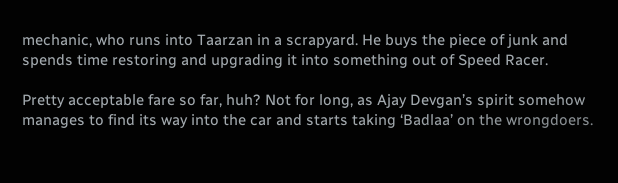mechanic, who runs into Taarzan in a scrapyard. He buys the piece of junk and spends time restoring and upgrading it into something out of Speed Racer.

Pretty acceptable fare so far, huh? Not for long, as Ajay Devgan’s spirit somehow manages to find its way into the car and starts taking ‘Badlaa’ on the wrongdoers.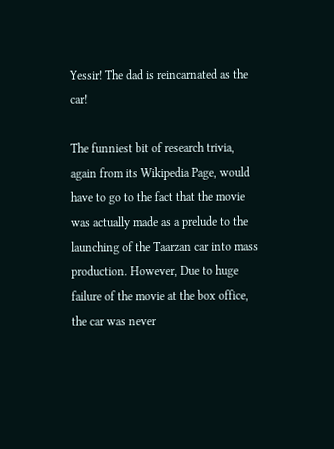Yessir! The dad is reincarnated as the car!

The funniest bit of research trivia, again from its Wikipedia Page, would have to go to the fact that the movie was actually made as a prelude to the launching of the Taarzan car into mass production. However, Due to huge failure of the movie at the box office, the car was never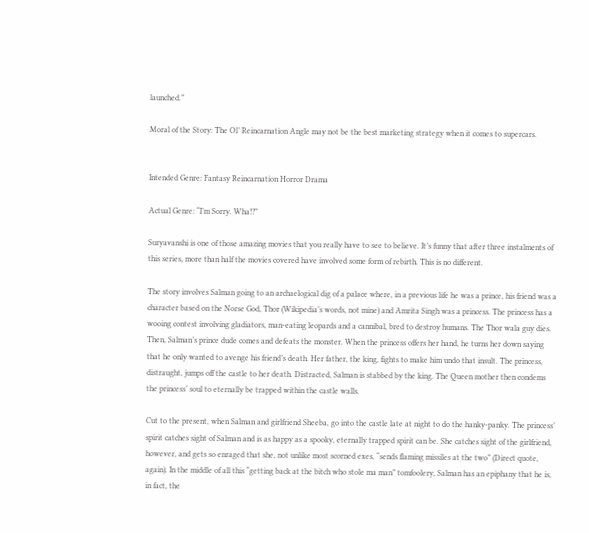launched.”

Moral of the Story: The Ol’ Reincarnation Angle may not be the best marketing strategy when it comes to supercars.


Intended Genre: Fantasy Reincarnation Horror Drama

Actual Genre: “I’m Sorry. Wha!?”

Suryavanshi is one of those amazing movies that you really have to see to believe. It’s funny that after three instalments of this series, more than half the movies covered have involved some form of rebirth. This is no different.

The story involves Salman going to an archaelogical dig of a palace where, in a previous life he was a prince, his friend was a character based on the Norse God, Thor (Wikipedia’s words, not mine) and Amrita Singh was a princess. The princess has a wooing contest involving gladiators, man-eating leopards and a cannibal, bred to destroy humans. The Thor wala guy dies. Then, Salman’s prince dude comes and defeats the monster. When the princess offers her hand, he turns her down saying that he only wanted to avenge his friend’s death. Her father, the king, fights to make him undo that insult. The princess, distraught, jumps off the castle to her death. Distracted, Salman is stabbed by the king. The Queen mother then condems the princess’ soul to eternally be trapped within the castle walls.

Cut to the present, when Salman and girlfriend Sheeba, go into the castle late at night to do the hanky-panky. The princess’ spirit catches sight of Salman and is as happy as a spooky, eternally trapped spirit can be. She catches sight of the girlfriend, however, and gets so enraged that she, not unlike most scorned exes, “sends flaming missiles at the two” (Direct quote, again). In the middle of all this “getting back at the bitch who stole ma man” tomfoolery, Salman has an epiphany that he is, in fact, the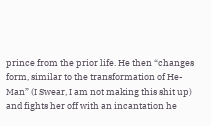prince from the prior life. He then “changes form, similar to the transformation of He-Man” (I Swear, I am not making this shit up) and fights her off with an incantation he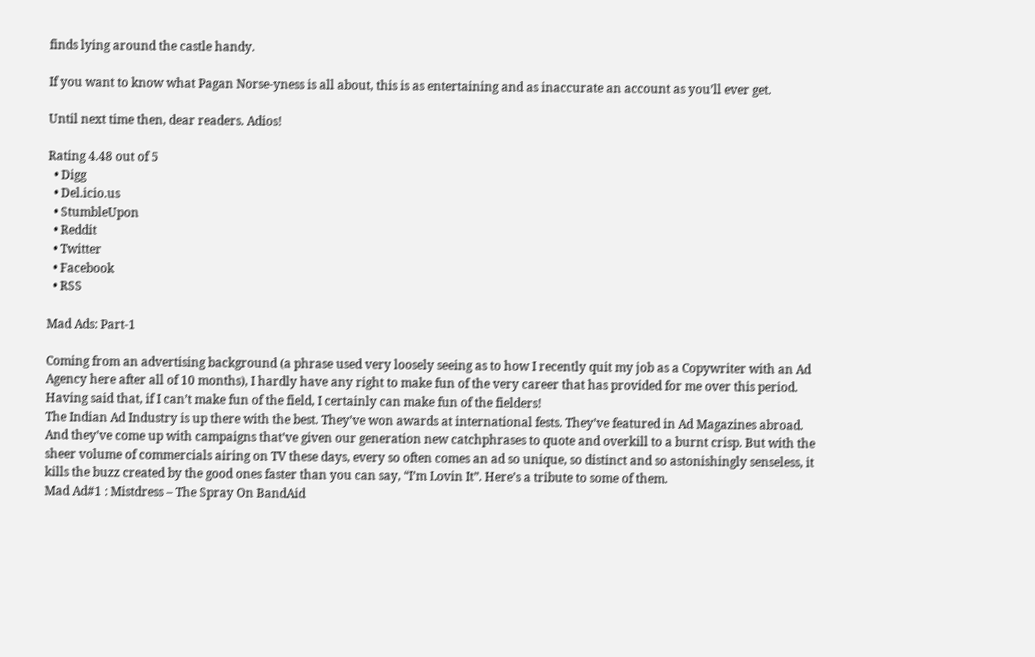finds lying around the castle handy.

If you want to know what Pagan Norse-yness is all about, this is as entertaining and as inaccurate an account as you’ll ever get.

Until next time then, dear readers. Adios!

Rating 4.48 out of 5
  • Digg
  • Del.icio.us
  • StumbleUpon
  • Reddit
  • Twitter
  • Facebook
  • RSS

Mad Ads: Part-1

Coming from an advertising background (a phrase used very loosely seeing as to how I recently quit my job as a Copywriter with an Ad Agency here after all of 10 months), I hardly have any right to make fun of the very career that has provided for me over this period. Having said that, if I can’t make fun of the field, I certainly can make fun of the fielders!
The Indian Ad Industry is up there with the best. They’ve won awards at international fests. They’ve featured in Ad Magazines abroad. And they’ve come up with campaigns that’ve given our generation new catchphrases to quote and overkill to a burnt crisp. But with the sheer volume of commercials airing on TV these days, every so often comes an ad so unique, so distinct and so astonishingly senseless, it kills the buzz created by the good ones faster than you can say, “I’m Lovin It”. Here’s a tribute to some of them.
Mad Ad#1 : Mistdress – The Spray On BandAid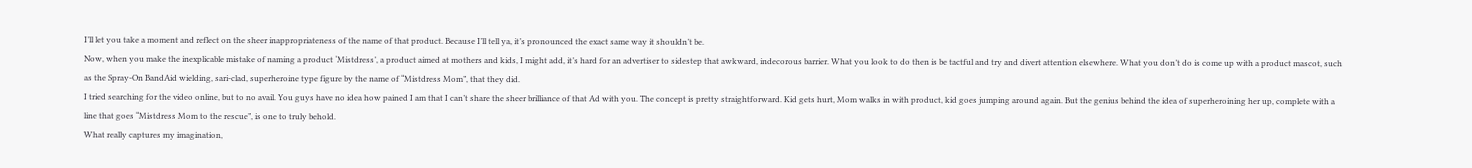I’ll let you take a moment and reflect on the sheer inappropriateness of the name of that product. Because I’ll tell ya, it’s pronounced the exact same way it shouldn’t be.
Now, when you make the inexplicable mistake of naming a product ‘Mistdress’, a product aimed at mothers and kids, I might add, it’s hard for an advertiser to sidestep that awkward, indecorous barrier. What you look to do then is be tactful and try and divert attention elsewhere. What you don’t do is come up with a product mascot, such as the Spray-On BandAid wielding, sari-clad, superheroine type figure by the name of “Mistdress Mom”, that they did.
I tried searching for the video online, but to no avail. You guys have no idea how pained I am that I can’t share the sheer brilliance of that Ad with you. The concept is pretty straightforward. Kid gets hurt, Mom walks in with product, kid goes jumping around again. But the genius behind the idea of superheroining her up, complete with a line that goes “Mistdress Mom to the rescue”, is one to truly behold.
What really captures my imagination,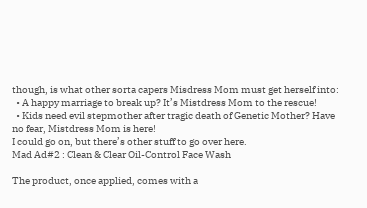though, is what other sorta capers Misdress Mom must get herself into:
  • A happy marriage to break up? It’s Mistdress Mom to the rescue!
  • Kids need evil stepmother after tragic death of Genetic Mother? Have no fear, Mistdress Mom is here!
I could go on, but there’s other stuff to go over here.
Mad Ad#2 : Clean & Clear Oil-Control Face Wash

The product, once applied, comes with a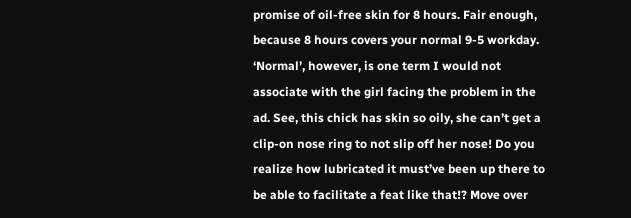promise of oil-free skin for 8 hours. Fair enough, because 8 hours covers your normal 9-5 workday. ‘Normal’, however, is one term I would not associate with the girl facing the problem in the ad. See, this chick has skin so oily, she can’t get a clip-on nose ring to not slip off her nose! Do you realize how lubricated it must’ve been up there to be able to facilitate a feat like that!? Move over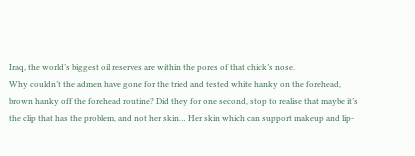Iraq, the world’s biggest oil reserves are within the pores of that chick’s nose.
Why couldn’t the admen have gone for the tried and tested white hanky on the forehead, brown hanky off the forehead routine? Did they for one second, stop to realise that maybe it’s the clip that has the problem, and not her skin… Her skin which can support makeup and lip-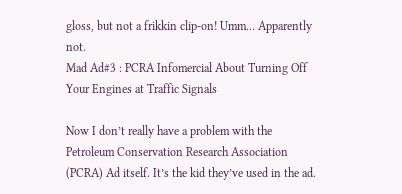gloss, but not a frikkin clip-on! Umm… Apparently not.
Mad Ad#3 : PCRA Infomercial About Turning Off Your Engines at Traffic Signals

Now I don’t really have a problem with the Petroleum Conservation Research Association (PCRA) Ad itself. It’s the kid they’ve used in the ad.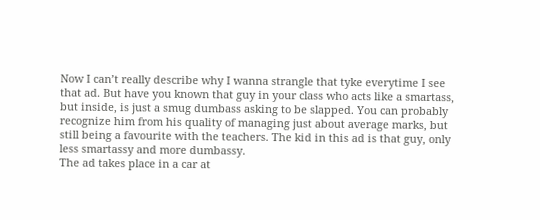Now I can’t really describe why I wanna strangle that tyke everytime I see that ad. But have you known that guy in your class who acts like a smartass, but inside, is just a smug dumbass asking to be slapped. You can probably recognize him from his quality of managing just about average marks, but still being a favourite with the teachers. The kid in this ad is that guy, only less smartassy and more dumbassy.
The ad takes place in a car at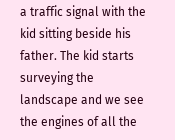a traffic signal with the kid sitting beside his father. The kid starts surveying the landscape and we see the engines of all the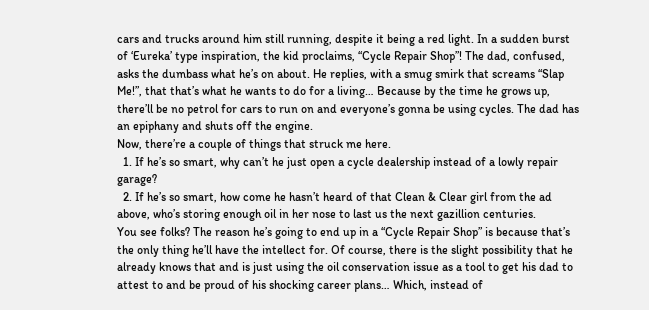cars and trucks around him still running, despite it being a red light. In a sudden burst of ‘Eureka’ type inspiration, the kid proclaims, “Cycle Repair Shop”! The dad, confused, asks the dumbass what he’s on about. He replies, with a smug smirk that screams “Slap Me!”, that that’s what he wants to do for a living… Because by the time he grows up, there’ll be no petrol for cars to run on and everyone’s gonna be using cycles. The dad has an epiphany and shuts off the engine.
Now, there’re a couple of things that struck me here.
  1. If he’s so smart, why can’t he just open a cycle dealership instead of a lowly repair garage?
  2. If he’s so smart, how come he hasn’t heard of that Clean & Clear girl from the ad above, who’s storing enough oil in her nose to last us the next gazillion centuries.
You see folks? The reason he’s going to end up in a “Cycle Repair Shop” is because that’s the only thing he’ll have the intellect for. Of course, there is the slight possibility that he already knows that and is just using the oil conservation issue as a tool to get his dad to attest to and be proud of his shocking career plans… Which, instead of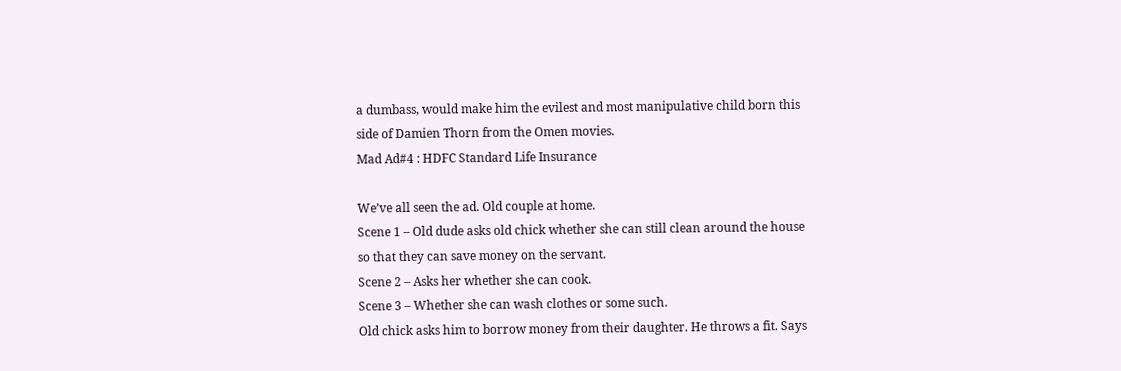a dumbass, would make him the evilest and most manipulative child born this side of Damien Thorn from the Omen movies.
Mad Ad#4 : HDFC Standard Life Insurance

We’ve all seen the ad. Old couple at home.
Scene 1 – Old dude asks old chick whether she can still clean around the house so that they can save money on the servant.
Scene 2 – Asks her whether she can cook.
Scene 3 – Whether she can wash clothes or some such.
Old chick asks him to borrow money from their daughter. He throws a fit. Says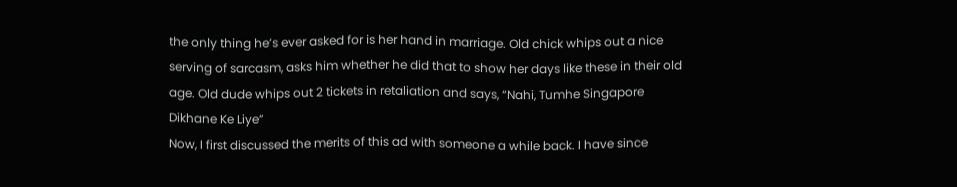the only thing he’s ever asked for is her hand in marriage. Old chick whips out a nice serving of sarcasm, asks him whether he did that to show her days like these in their old age. Old dude whips out 2 tickets in retaliation and says, “Nahi, Tumhe Singapore Dikhane Ke Liye”
Now, I first discussed the merits of this ad with someone a while back. I have since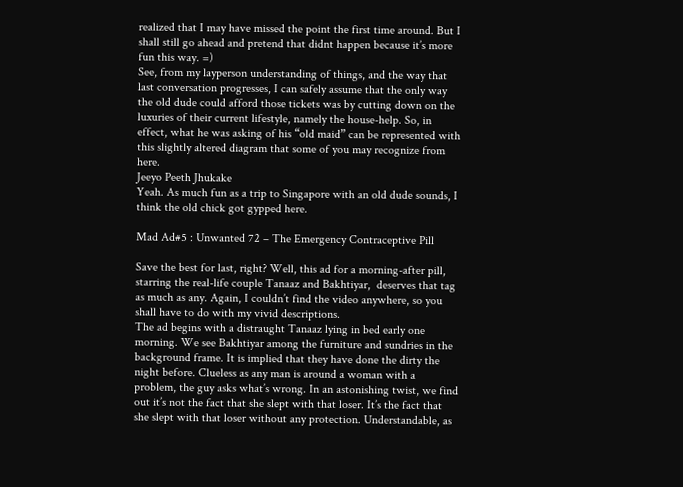realized that I may have missed the point the first time around. But I shall still go ahead and pretend that didnt happen because it’s more fun this way. =)
See, from my layperson understanding of things, and the way that last conversation progresses, I can safely assume that the only way the old dude could afford those tickets was by cutting down on the luxuries of their current lifestyle, namely the house-help. So, in effect, what he was asking of his “old maid” can be represented with this slightly altered diagram that some of you may recognize from here.
Jeeyo Peeth Jhukake
Yeah. As much fun as a trip to Singapore with an old dude sounds, I think the old chick got gypped here.

Mad Ad#5 : Unwanted 72 – The Emergency Contraceptive Pill

Save the best for last, right? Well, this ad for a morning-after pill, starring the real-life couple Tanaaz and Bakhtiyar,  deserves that tag as much as any. Again, I couldn’t find the video anywhere, so you shall have to do with my vivid descriptions.
The ad begins with a distraught Tanaaz lying in bed early one morning. We see Bakhtiyar among the furniture and sundries in the background frame. It is implied that they have done the dirty the night before. Clueless as any man is around a woman with a problem, the guy asks what’s wrong. In an astonishing twist, we find out it’s not the fact that she slept with that loser. It’s the fact that she slept with that loser without any protection. Understandable, as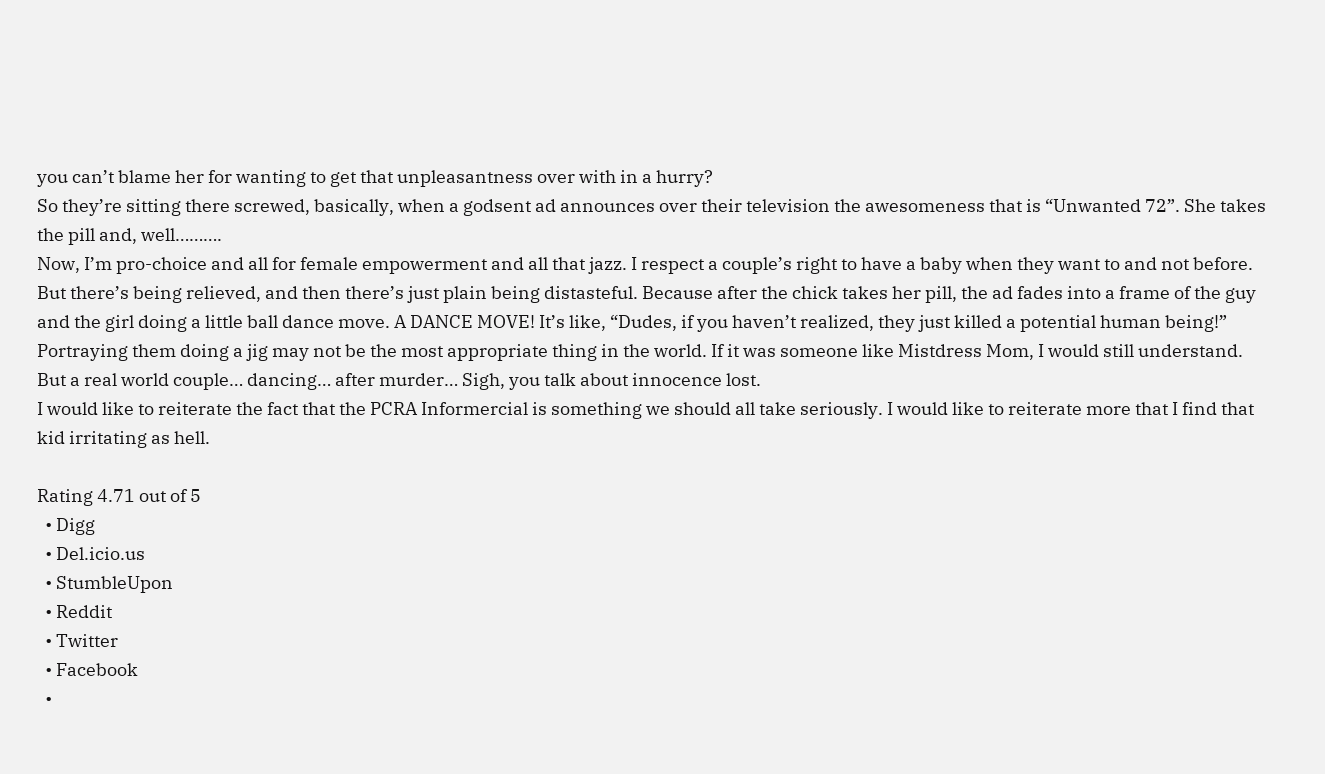you can’t blame her for wanting to get that unpleasantness over with in a hurry?
So they’re sitting there screwed, basically, when a godsent ad announces over their television the awesomeness that is “Unwanted 72”. She takes the pill and, well……….
Now, I’m pro-choice and all for female empowerment and all that jazz. I respect a couple’s right to have a baby when they want to and not before. But there’s being relieved, and then there’s just plain being distasteful. Because after the chick takes her pill, the ad fades into a frame of the guy and the girl doing a little ball dance move. A DANCE MOVE! It’s like, “Dudes, if you haven’t realized, they just killed a potential human being!” Portraying them doing a jig may not be the most appropriate thing in the world. If it was someone like Mistdress Mom, I would still understand. But a real world couple… dancing… after murder… Sigh, you talk about innocence lost.
I would like to reiterate the fact that the PCRA Informercial is something we should all take seriously. I would like to reiterate more that I find that kid irritating as hell.

Rating 4.71 out of 5
  • Digg
  • Del.icio.us
  • StumbleUpon
  • Reddit
  • Twitter
  • Facebook
  •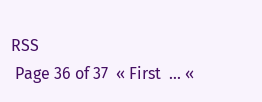RSS
 Page 36 of 37  « First  ... «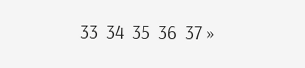33  34  35  36  37 »